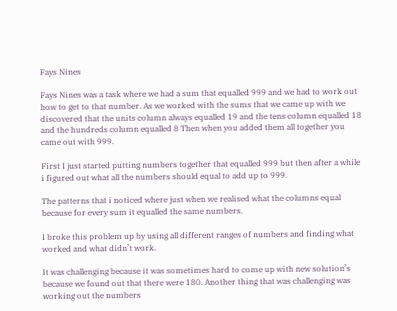Fays Nines

Fays Nines was a task where we had a sum that equalled 999 and we had to work out  how to get to that number. As we worked with the sums that we came up with we discovered that the units column always equalled 19 and the tens column equalled 18 and the hundreds column equalled 8 Then when you added them all together you came out with 999.

First I just started putting numbers together that equalled 999 but then after a while i figured out what all the numbers should equal to add up to 999.

The patterns that i noticed where just when we realised what the columns equal because for every sum it equalled the same numbers.

I broke this problem up by using all different ranges of numbers and finding what worked and what didn’t work.

It was challenging because it was sometimes hard to come up with new solution’s because we found out that there were 180. Another thing that was challenging was working out the numbers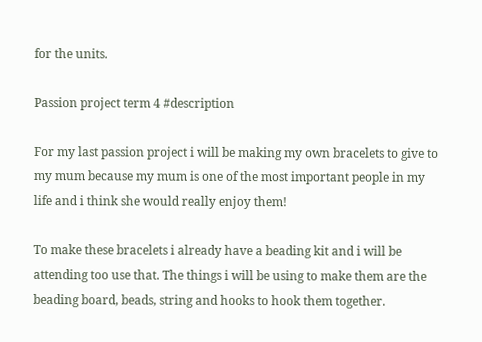for the units.

Passion project term 4 #description

For my last passion project i will be making my own bracelets to give to my mum because my mum is one of the most important people in my life and i think she would really enjoy them!

To make these bracelets i already have a beading kit and i will be attending too use that. The things i will be using to make them are the beading board, beads, string and hooks to hook them together.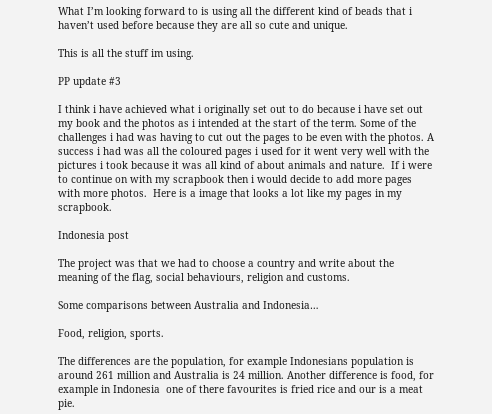What I’m looking forward to is using all the different kind of beads that i haven’t used before because they are all so cute and unique.

This is all the stuff im using.

PP update #3

I think i have achieved what i originally set out to do because i have set out my book and the photos as i intended at the start of the term. Some of the challenges i had was having to cut out the pages to be even with the photos. A success i had was all the coloured pages i used for it went very well with the pictures i took because it was all kind of about animals and nature.  If i were to continue on with my scrapbook then i would decide to add more pages with more photos.  Here is a image that looks a lot like my pages in my scrapbook.

Indonesia post

The project was that we had to choose a country and write about the meaning of the flag, social behaviours, religion and customs.

Some comparisons between Australia and Indonesia…

Food, religion, sports.

The differences are the population, for example Indonesians population is around 261 million and Australia is 24 million. Another difference is food, for example in Indonesia  one of there favourites is fried rice and our is a meat pie.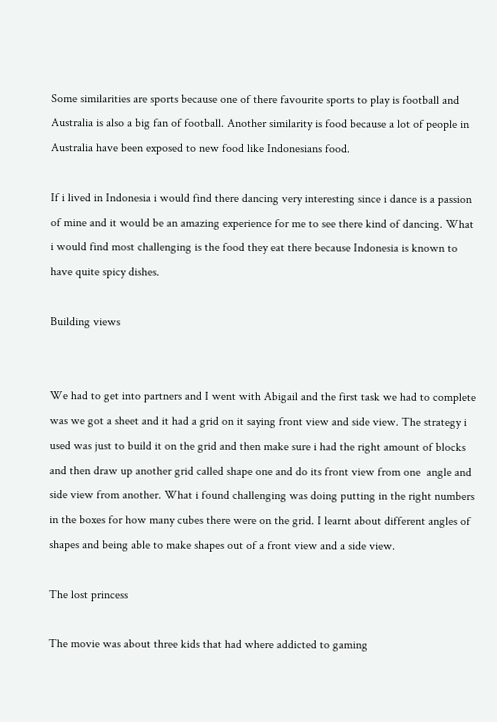Some similarities are sports because one of there favourite sports to play is football and Australia is also a big fan of football. Another similarity is food because a lot of people in Australia have been exposed to new food like Indonesians food.

If i lived in Indonesia i would find there dancing very interesting since i dance is a passion of mine and it would be an amazing experience for me to see there kind of dancing. What i would find most challenging is the food they eat there because Indonesia is known to have quite spicy dishes.

Building views


We had to get into partners and I went with Abigail and the first task we had to complete was we got a sheet and it had a grid on it saying front view and side view. The strategy i used was just to build it on the grid and then make sure i had the right amount of blocks and then draw up another grid called shape one and do its front view from one  angle and side view from another. What i found challenging was doing putting in the right numbers in the boxes for how many cubes there were on the grid. I learnt about different angles of shapes and being able to make shapes out of a front view and a side view.

The lost princess

The movie was about three kids that had where addicted to gaming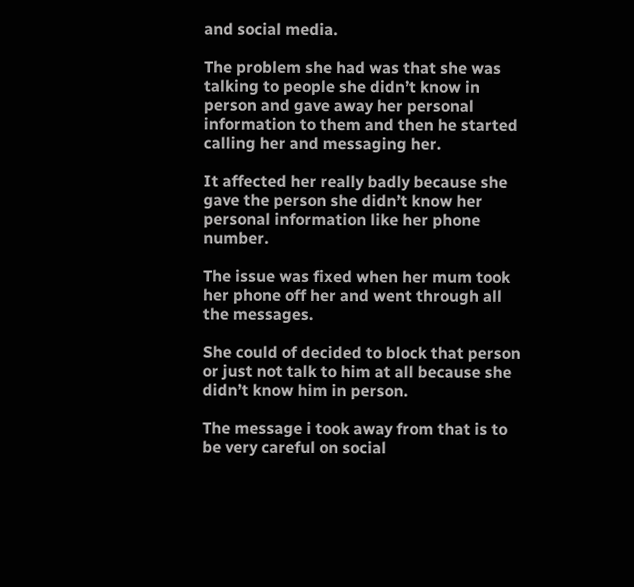and social media.

The problem she had was that she was talking to people she didn’t know in person and gave away her personal information to them and then he started calling her and messaging her.

It affected her really badly because she gave the person she didn’t know her personal information like her phone number.

The issue was fixed when her mum took her phone off her and went through all the messages.

She could of decided to block that person or just not talk to him at all because she didn’t know him in person.

The message i took away from that is to be very careful on social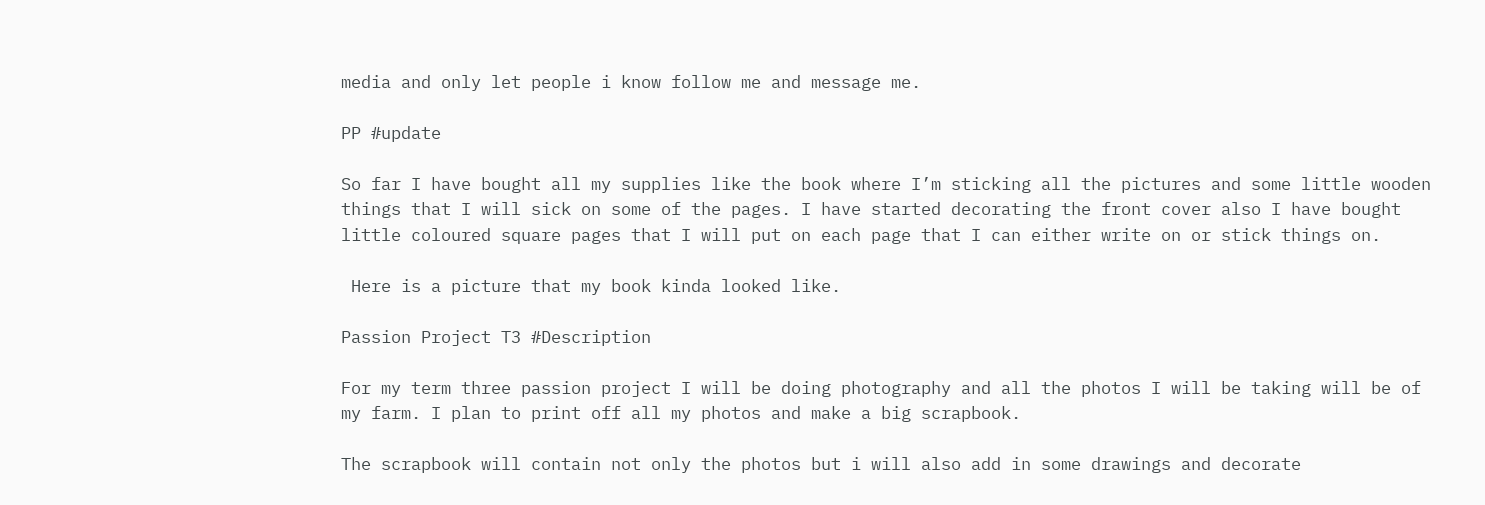media and only let people i know follow me and message me.

PP #update

So far I have bought all my supplies like the book where I’m sticking all the pictures and some little wooden things that I will sick on some of the pages. I have started decorating the front cover also I have bought little coloured square pages that I will put on each page that I can either write on or stick things on.

 Here is a picture that my book kinda looked like.

Passion Project T3 #Description

For my term three passion project I will be doing photography and all the photos I will be taking will be of my farm. I plan to print off all my photos and make a big scrapbook.

The scrapbook will contain not only the photos but i will also add in some drawings and decorate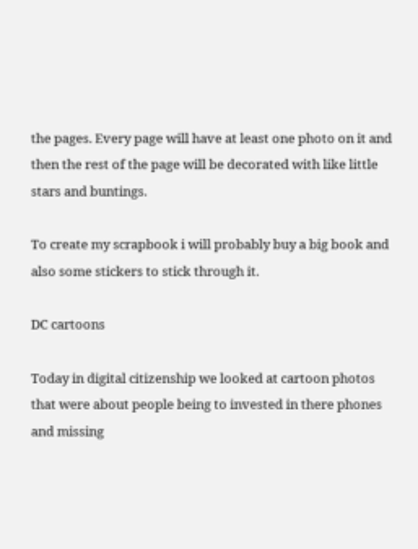the pages. Every page will have at least one photo on it and then the rest of the page will be decorated with like little stars and buntings.

To create my scrapbook i will probably buy a big book and also some stickers to stick through it.

DC cartoons

Today in digital citizenship we looked at cartoon photos that were about people being to invested in there phones and missing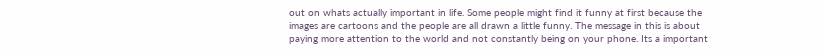out on whats actually important in life. Some people might find it funny at first because the images are cartoons and the people are all drawn a little funny. The message in this is about paying more attention to the world and not constantly being on your phone. Its a important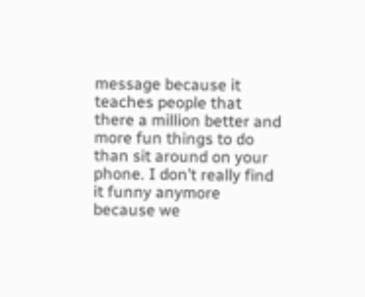message because it teaches people that there a million better and more fun things to do than sit around on your phone. I don’t really find it funny anymore because we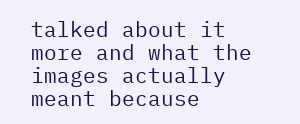talked about it more and what the images actually meant because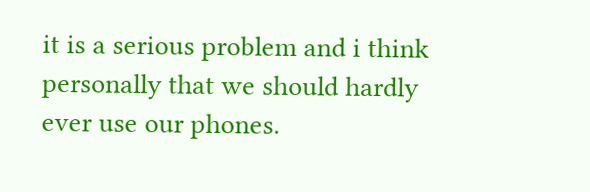it is a serious problem and i think personally that we should hardly ever use our phones.